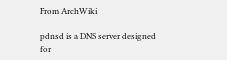From ArchWiki

pdnsd is a DNS server designed for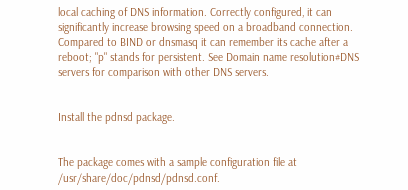local caching of DNS information. Correctly configured, it can significantly increase browsing speed on a broadband connection. Compared to BIND or dnsmasq it can remember its cache after a reboot; "p" stands for persistent. See Domain name resolution#DNS servers for comparison with other DNS servers.


Install the pdnsd package.


The package comes with a sample configuration file at /usr/share/doc/pdnsd/pdnsd.conf.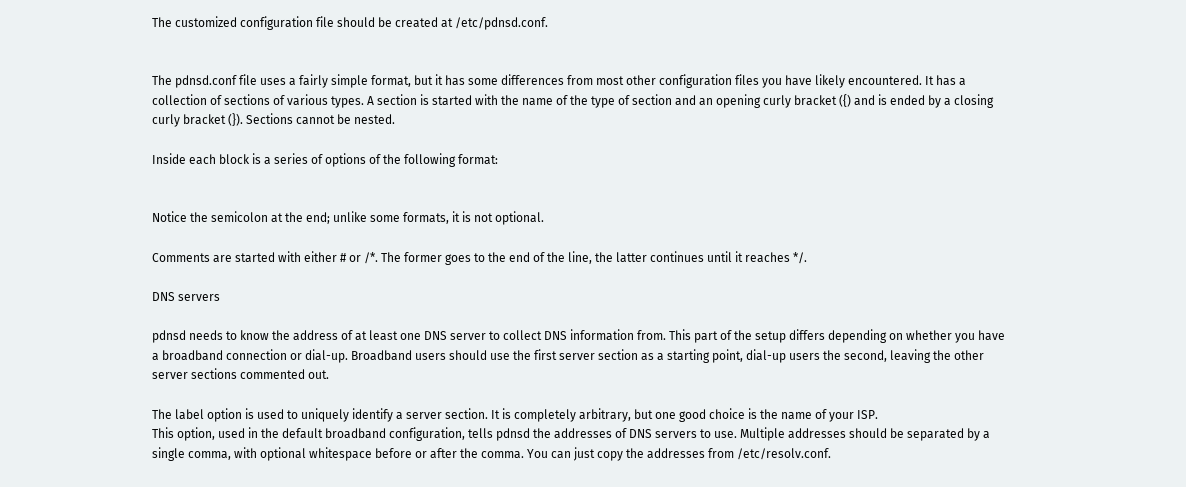The customized configuration file should be created at /etc/pdnsd.conf.


The pdnsd.conf file uses a fairly simple format, but it has some differences from most other configuration files you have likely encountered. It has a collection of sections of various types. A section is started with the name of the type of section and an opening curly bracket ({) and is ended by a closing curly bracket (}). Sections cannot be nested.

Inside each block is a series of options of the following format:


Notice the semicolon at the end; unlike some formats, it is not optional.

Comments are started with either # or /*. The former goes to the end of the line, the latter continues until it reaches */.

DNS servers

pdnsd needs to know the address of at least one DNS server to collect DNS information from. This part of the setup differs depending on whether you have a broadband connection or dial-up. Broadband users should use the first server section as a starting point, dial-up users the second, leaving the other server sections commented out.

The label option is used to uniquely identify a server section. It is completely arbitrary, but one good choice is the name of your ISP.
This option, used in the default broadband configuration, tells pdnsd the addresses of DNS servers to use. Multiple addresses should be separated by a single comma, with optional whitespace before or after the comma. You can just copy the addresses from /etc/resolv.conf.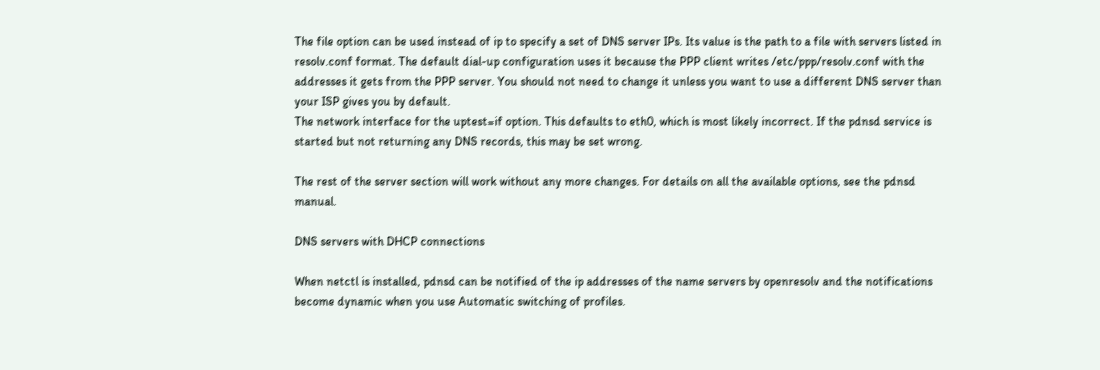The file option can be used instead of ip to specify a set of DNS server IPs. Its value is the path to a file with servers listed in resolv.conf format. The default dial-up configuration uses it because the PPP client writes /etc/ppp/resolv.conf with the addresses it gets from the PPP server. You should not need to change it unless you want to use a different DNS server than your ISP gives you by default.
The network interface for the uptest=if option. This defaults to eth0, which is most likely incorrect. If the pdnsd service is started but not returning any DNS records, this may be set wrong.

The rest of the server section will work without any more changes. For details on all the available options, see the pdnsd manual.

DNS servers with DHCP connections

When netctl is installed, pdnsd can be notified of the ip addresses of the name servers by openresolv and the notifications become dynamic when you use Automatic switching of profiles.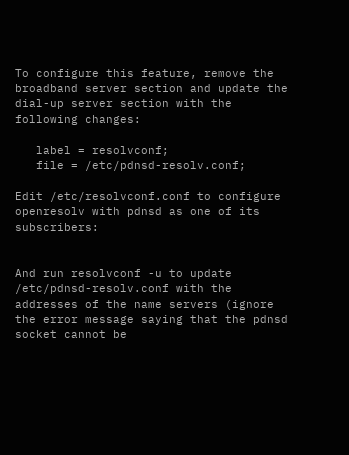To configure this feature, remove the broadband server section and update the dial-up server section with the following changes:

   label = resolvconf;
   file = /etc/pdnsd-resolv.conf;

Edit /etc/resolvconf.conf to configure openresolv with pdnsd as one of its subscribers:


And run resolvconf -u to update /etc/pdnsd-resolv.conf with the addresses of the name servers (ignore the error message saying that the pdnsd socket cannot be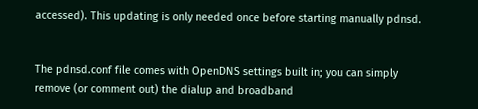accessed). This updating is only needed once before starting manually pdnsd.


The pdnsd.conf file comes with OpenDNS settings built in; you can simply remove (or comment out) the dialup and broadband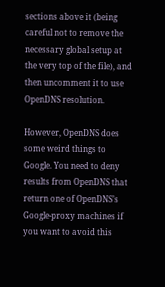sections above it (being careful not to remove the necessary global setup at the very top of the file), and then uncomment it to use OpenDNS resolution.

However, OpenDNS does some weird things to Google. You need to deny results from OpenDNS that return one of OpenDNS’s Google-proxy machines if you want to avoid this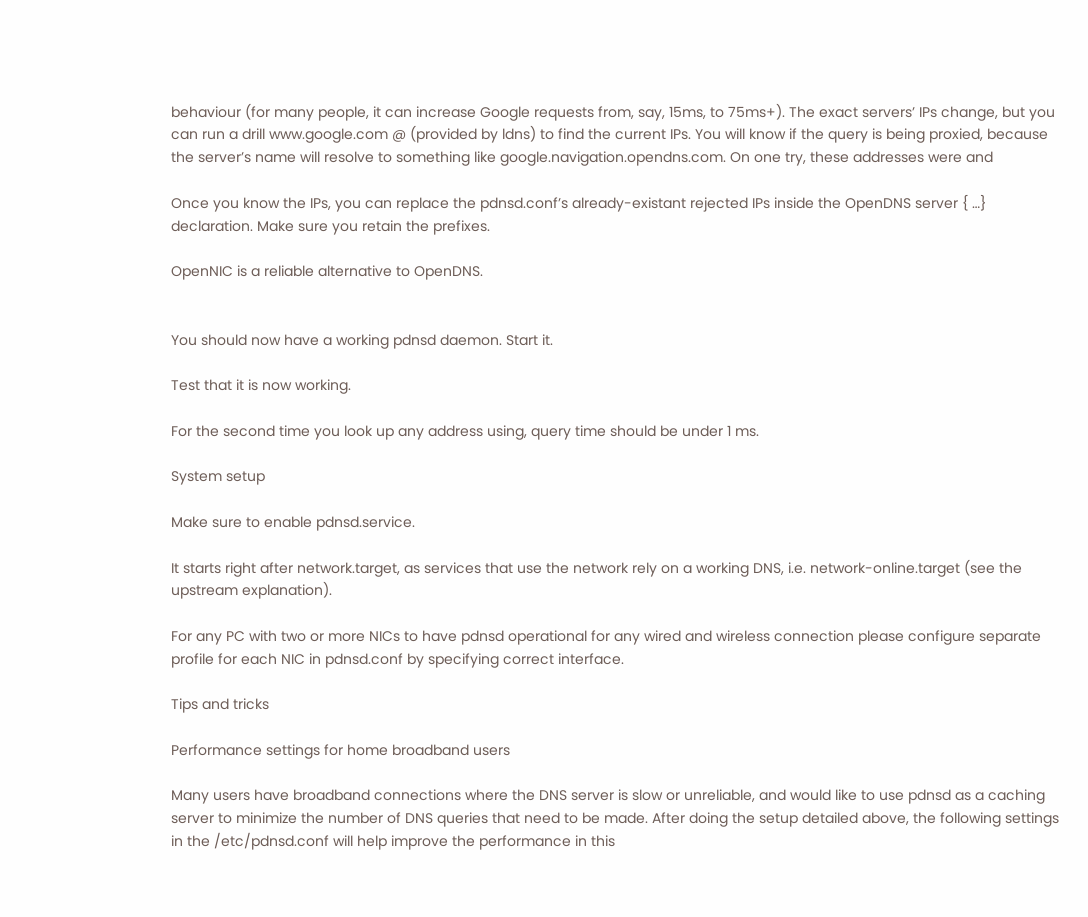behaviour (for many people, it can increase Google requests from, say, 15ms, to 75ms+). The exact servers’ IPs change, but you can run a drill www.google.com @ (provided by ldns) to find the current IPs. You will know if the query is being proxied, because the server’s name will resolve to something like google.navigation.opendns.com. On one try, these addresses were and

Once you know the IPs, you can replace the pdnsd.conf’s already-existant rejected IPs inside the OpenDNS server { …} declaration. Make sure you retain the prefixes.

OpenNIC is a reliable alternative to OpenDNS.


You should now have a working pdnsd daemon. Start it.

Test that it is now working.

For the second time you look up any address using, query time should be under 1 ms.

System setup

Make sure to enable pdnsd.service.

It starts right after network.target, as services that use the network rely on a working DNS, i.e. network-online.target (see the upstream explanation).

For any PC with two or more NICs to have pdnsd operational for any wired and wireless connection please configure separate profile for each NIC in pdnsd.conf by specifying correct interface.

Tips and tricks

Performance settings for home broadband users

Many users have broadband connections where the DNS server is slow or unreliable, and would like to use pdnsd as a caching server to minimize the number of DNS queries that need to be made. After doing the setup detailed above, the following settings in the /etc/pdnsd.conf will help improve the performance in this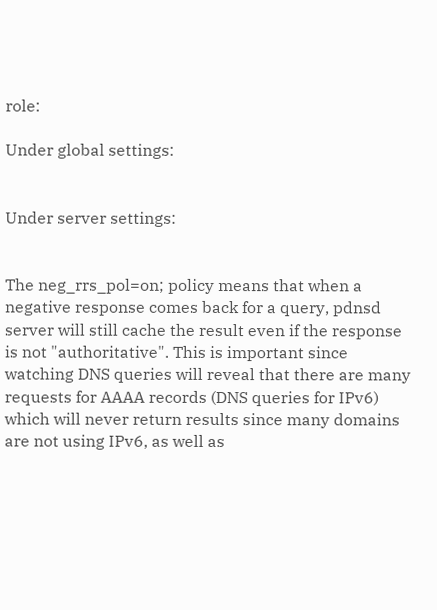role:

Under global settings:


Under server settings:


The neg_rrs_pol=on; policy means that when a negative response comes back for a query, pdnsd server will still cache the result even if the response is not "authoritative". This is important since watching DNS queries will reveal that there are many requests for AAAA records (DNS queries for IPv6) which will never return results since many domains are not using IPv6, as well as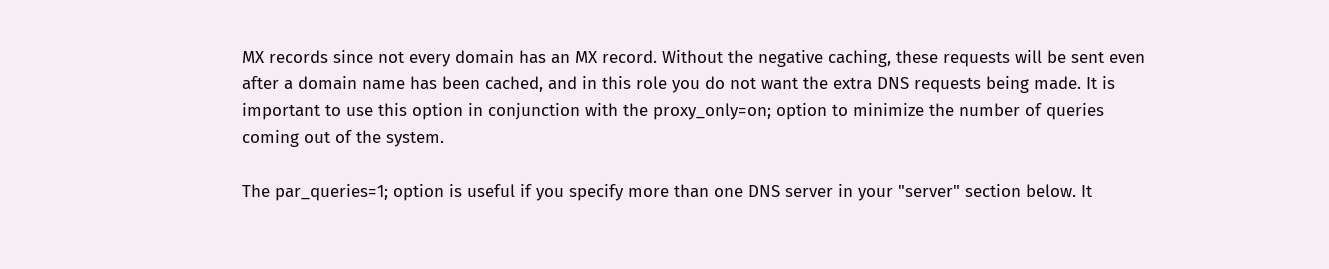MX records since not every domain has an MX record. Without the negative caching, these requests will be sent even after a domain name has been cached, and in this role you do not want the extra DNS requests being made. It is important to use this option in conjunction with the proxy_only=on; option to minimize the number of queries coming out of the system.

The par_queries=1; option is useful if you specify more than one DNS server in your "server" section below. It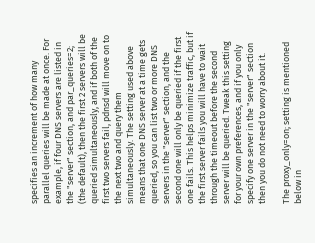specifies an increment of how many parallel queries will be made at once. For example, if four DNS servers are listed in the "server" section, and par_queries=2; (the default), then the first 2 servers will be queried simultaneously, and if both of the first two servers fail, pdnsd will move on to the next two and query them simultaneously. The setting used above means that one DNS server at a time gets queried, so you can list two or more DNS servers in the "server" section, and the second one will only be queried if the first one fails. This helps minimize traffic, but if the first server fails you will have to wait through the timeout before the second server will be queried. Tweak this setting for your own preferences, and if you only specify one server in the "server" section then you do not need to worry about it.

The proxy_only=on; setting is mentioned below in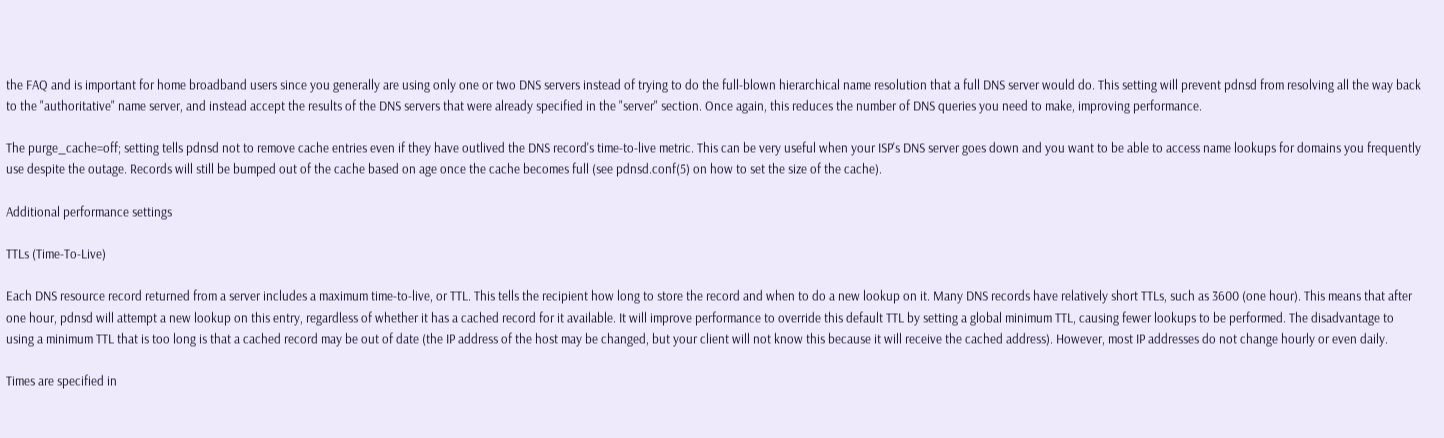the FAQ and is important for home broadband users since you generally are using only one or two DNS servers instead of trying to do the full-blown hierarchical name resolution that a full DNS server would do. This setting will prevent pdnsd from resolving all the way back to the "authoritative" name server, and instead accept the results of the DNS servers that were already specified in the "server" section. Once again, this reduces the number of DNS queries you need to make, improving performance.

The purge_cache=off; setting tells pdnsd not to remove cache entries even if they have outlived the DNS record's time-to-live metric. This can be very useful when your ISP's DNS server goes down and you want to be able to access name lookups for domains you frequently use despite the outage. Records will still be bumped out of the cache based on age once the cache becomes full (see pdnsd.conf(5) on how to set the size of the cache).

Additional performance settings

TTLs (Time-To-Live)

Each DNS resource record returned from a server includes a maximum time-to-live, or TTL. This tells the recipient how long to store the record and when to do a new lookup on it. Many DNS records have relatively short TTLs, such as 3600 (one hour). This means that after one hour, pdnsd will attempt a new lookup on this entry, regardless of whether it has a cached record for it available. It will improve performance to override this default TTL by setting a global minimum TTL, causing fewer lookups to be performed. The disadvantage to using a minimum TTL that is too long is that a cached record may be out of date (the IP address of the host may be changed, but your client will not know this because it will receive the cached address). However, most IP addresses do not change hourly or even daily.

Times are specified in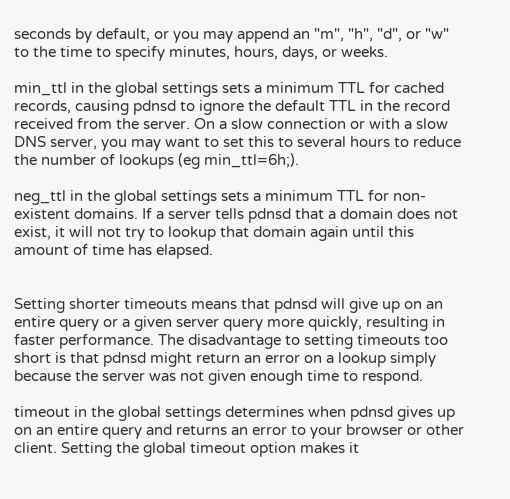seconds by default, or you may append an "m", "h", "d", or "w" to the time to specify minutes, hours, days, or weeks.

min_ttl in the global settings sets a minimum TTL for cached records, causing pdnsd to ignore the default TTL in the record received from the server. On a slow connection or with a slow DNS server, you may want to set this to several hours to reduce the number of lookups (eg min_ttl=6h;).

neg_ttl in the global settings sets a minimum TTL for non-existent domains. If a server tells pdnsd that a domain does not exist, it will not try to lookup that domain again until this amount of time has elapsed.


Setting shorter timeouts means that pdnsd will give up on an entire query or a given server query more quickly, resulting in faster performance. The disadvantage to setting timeouts too short is that pdnsd might return an error on a lookup simply because the server was not given enough time to respond.

timeout in the global settings determines when pdnsd gives up on an entire query and returns an error to your browser or other client. Setting the global timeout option makes it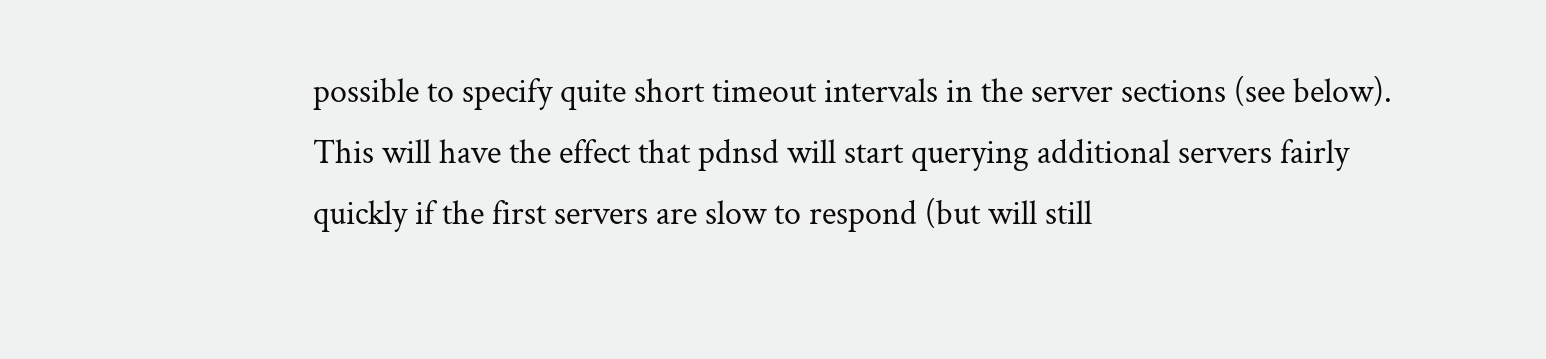possible to specify quite short timeout intervals in the server sections (see below). This will have the effect that pdnsd will start querying additional servers fairly quickly if the first servers are slow to respond (but will still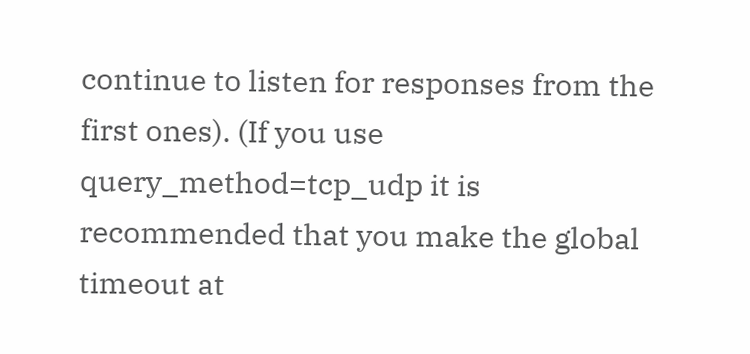continue to listen for responses from the first ones). (If you use query_method=tcp_udp it is recommended that you make the global timeout at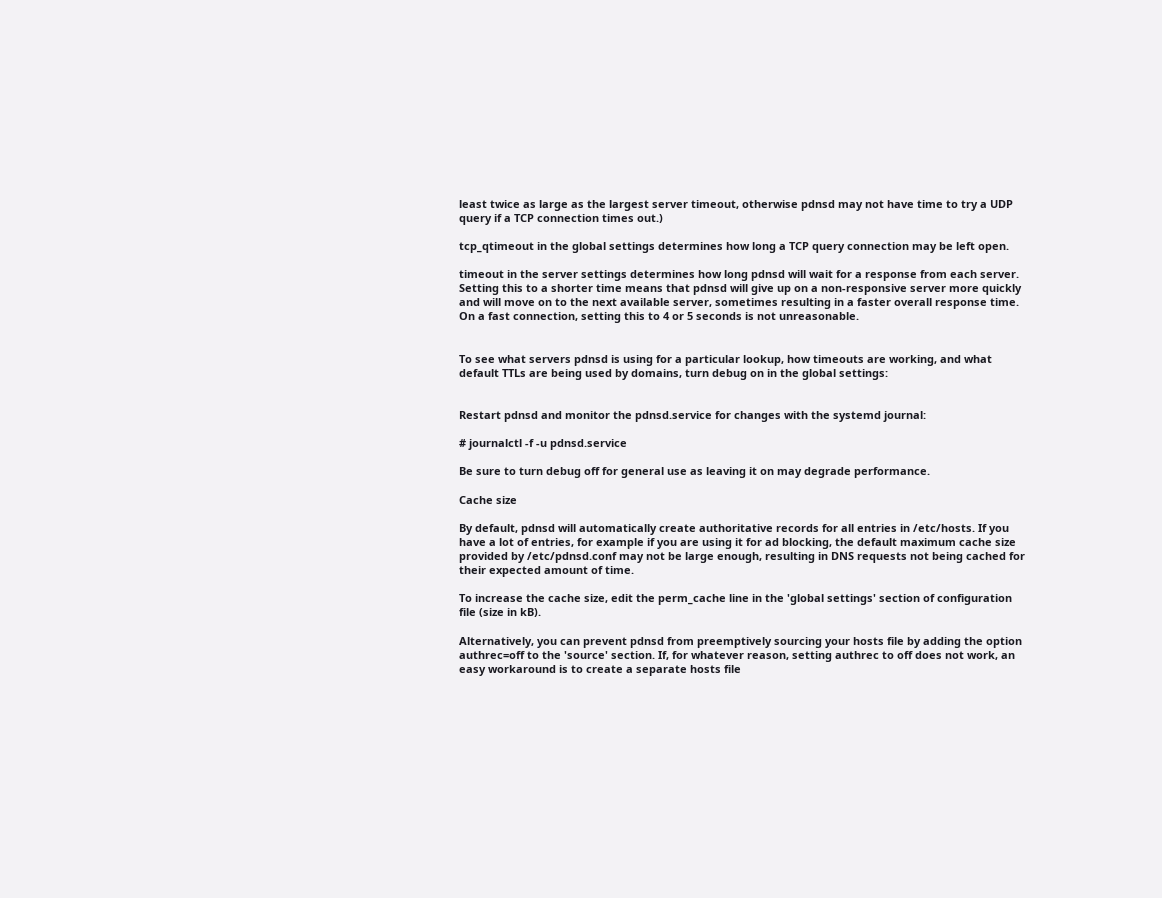least twice as large as the largest server timeout, otherwise pdnsd may not have time to try a UDP query if a TCP connection times out.)

tcp_qtimeout in the global settings determines how long a TCP query connection may be left open.

timeout in the server settings determines how long pdnsd will wait for a response from each server. Setting this to a shorter time means that pdnsd will give up on a non-responsive server more quickly and will move on to the next available server, sometimes resulting in a faster overall response time. On a fast connection, setting this to 4 or 5 seconds is not unreasonable.


To see what servers pdnsd is using for a particular lookup, how timeouts are working, and what default TTLs are being used by domains, turn debug on in the global settings:


Restart pdnsd and monitor the pdnsd.service for changes with the systemd journal:

# journalctl -f -u pdnsd.service

Be sure to turn debug off for general use as leaving it on may degrade performance.

Cache size

By default, pdnsd will automatically create authoritative records for all entries in /etc/hosts. If you have a lot of entries, for example if you are using it for ad blocking, the default maximum cache size provided by /etc/pdnsd.conf may not be large enough, resulting in DNS requests not being cached for their expected amount of time.

To increase the cache size, edit the perm_cache line in the 'global settings' section of configuration file (size in kB).

Alternatively, you can prevent pdnsd from preemptively sourcing your hosts file by adding the option authrec=off to the 'source' section. If, for whatever reason, setting authrec to off does not work, an easy workaround is to create a separate hosts file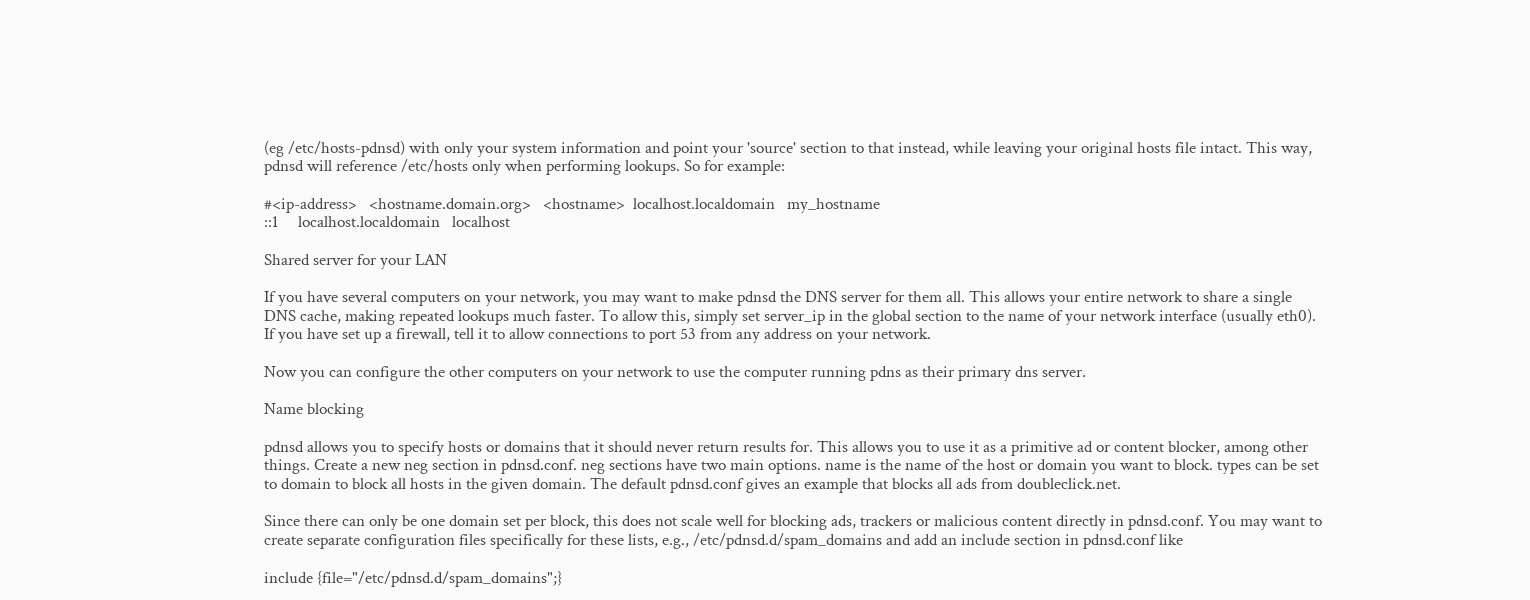(eg /etc/hosts-pdnsd) with only your system information and point your 'source' section to that instead, while leaving your original hosts file intact. This way, pdnsd will reference /etc/hosts only when performing lookups. So for example:

#<ip-address>   <hostname.domain.org>   <hostname>  localhost.localdomain   my_hostname
::1     localhost.localdomain   localhost

Shared server for your LAN

If you have several computers on your network, you may want to make pdnsd the DNS server for them all. This allows your entire network to share a single DNS cache, making repeated lookups much faster. To allow this, simply set server_ip in the global section to the name of your network interface (usually eth0). If you have set up a firewall, tell it to allow connections to port 53 from any address on your network.

Now you can configure the other computers on your network to use the computer running pdns as their primary dns server.

Name blocking

pdnsd allows you to specify hosts or domains that it should never return results for. This allows you to use it as a primitive ad or content blocker, among other things. Create a new neg section in pdnsd.conf. neg sections have two main options. name is the name of the host or domain you want to block. types can be set to domain to block all hosts in the given domain. The default pdnsd.conf gives an example that blocks all ads from doubleclick.net.

Since there can only be one domain set per block, this does not scale well for blocking ads, trackers or malicious content directly in pdnsd.conf. You may want to create separate configuration files specifically for these lists, e.g., /etc/pdnsd.d/spam_domains and add an include section in pdnsd.conf like

include {file="/etc/pdnsd.d/spam_domains";}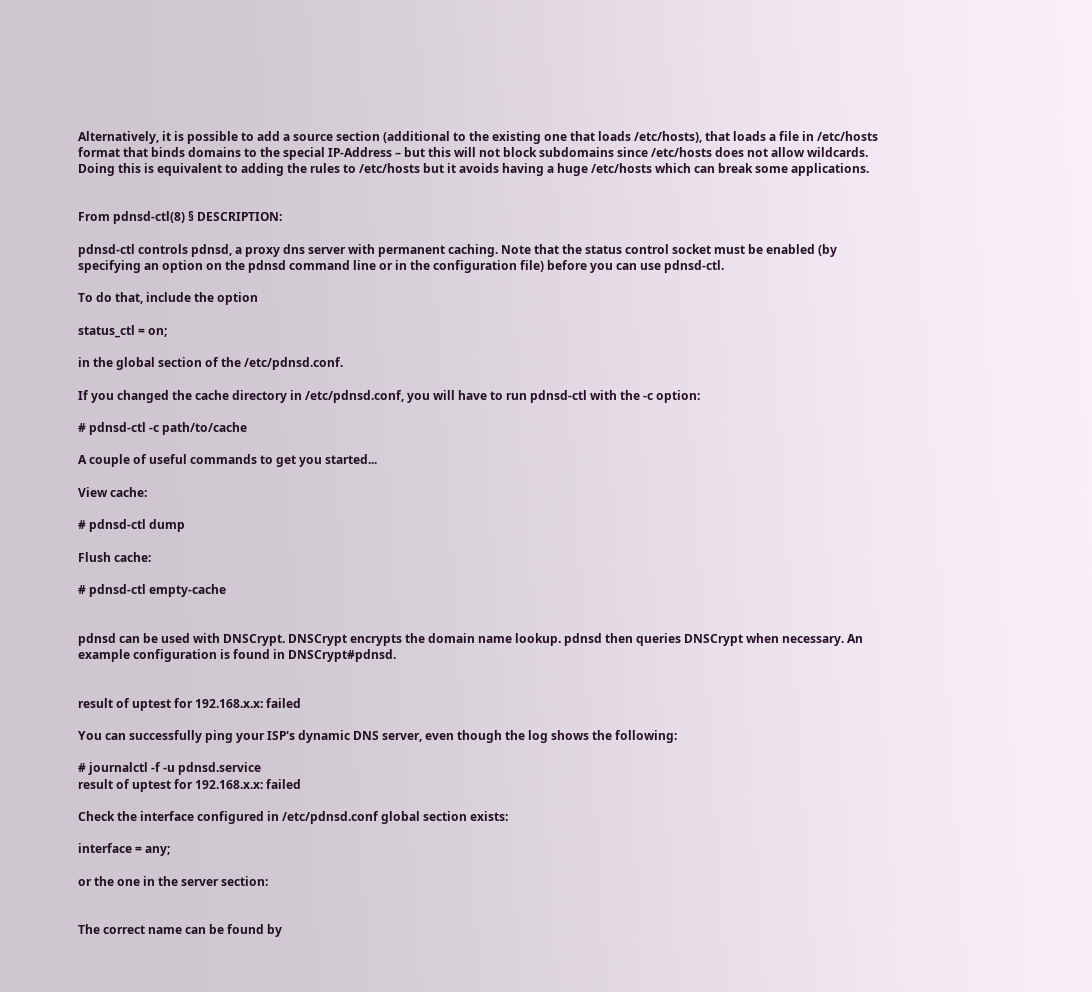Alternatively, it is possible to add a source section (additional to the existing one that loads /etc/hosts), that loads a file in /etc/hosts format that binds domains to the special IP-Address – but this will not block subdomains since /etc/hosts does not allow wildcards. Doing this is equivalent to adding the rules to /etc/hosts but it avoids having a huge /etc/hosts which can break some applications.


From pdnsd-ctl(8) § DESCRIPTION:

pdnsd-ctl controls pdnsd, a proxy dns server with permanent caching. Note that the status control socket must be enabled (by specifying an option on the pdnsd command line or in the configuration file) before you can use pdnsd-ctl.

To do that, include the option

status_ctl = on;

in the global section of the /etc/pdnsd.conf.

If you changed the cache directory in /etc/pdnsd.conf, you will have to run pdnsd-ctl with the -c option:

# pdnsd-ctl -c path/to/cache

A couple of useful commands to get you started...

View cache:

# pdnsd-ctl dump

Flush cache:

# pdnsd-ctl empty-cache


pdnsd can be used with DNSCrypt. DNSCrypt encrypts the domain name lookup. pdnsd then queries DNSCrypt when necessary. An example configuration is found in DNSCrypt#pdnsd.


result of uptest for 192.168.x.x: failed

You can successfully ping your ISP's dynamic DNS server, even though the log shows the following:

# journalctl -f -u pdnsd.service
result of uptest for 192.168.x.x: failed

Check the interface configured in /etc/pdnsd.conf global section exists:

interface = any;

or the one in the server section:


The correct name can be found by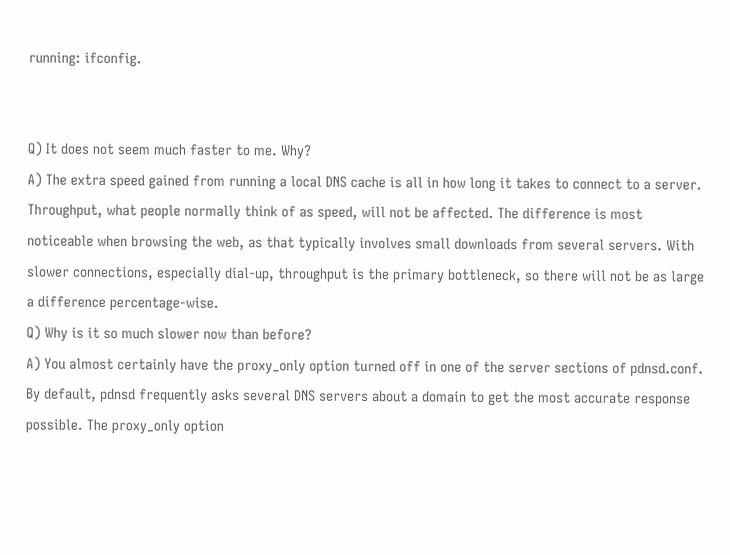running: ifconfig.


Q) It does not seem much faster to me. Why?
A) The extra speed gained from running a local DNS cache is all in how long it takes to connect to a server. Throughput, what people normally think of as speed, will not be affected. The difference is most noticeable when browsing the web, as that typically involves small downloads from several servers. With slower connections, especially dial-up, throughput is the primary bottleneck, so there will not be as large a difference percentage-wise.
Q) Why is it so much slower now than before?
A) You almost certainly have the proxy_only option turned off in one of the server sections of pdnsd.conf. By default, pdnsd frequently asks several DNS servers about a domain to get the most accurate response possible. The proxy_only option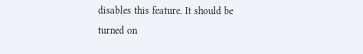disables this feature. It should be turned on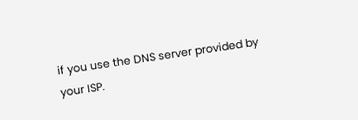if you use the DNS server provided by your ISP.